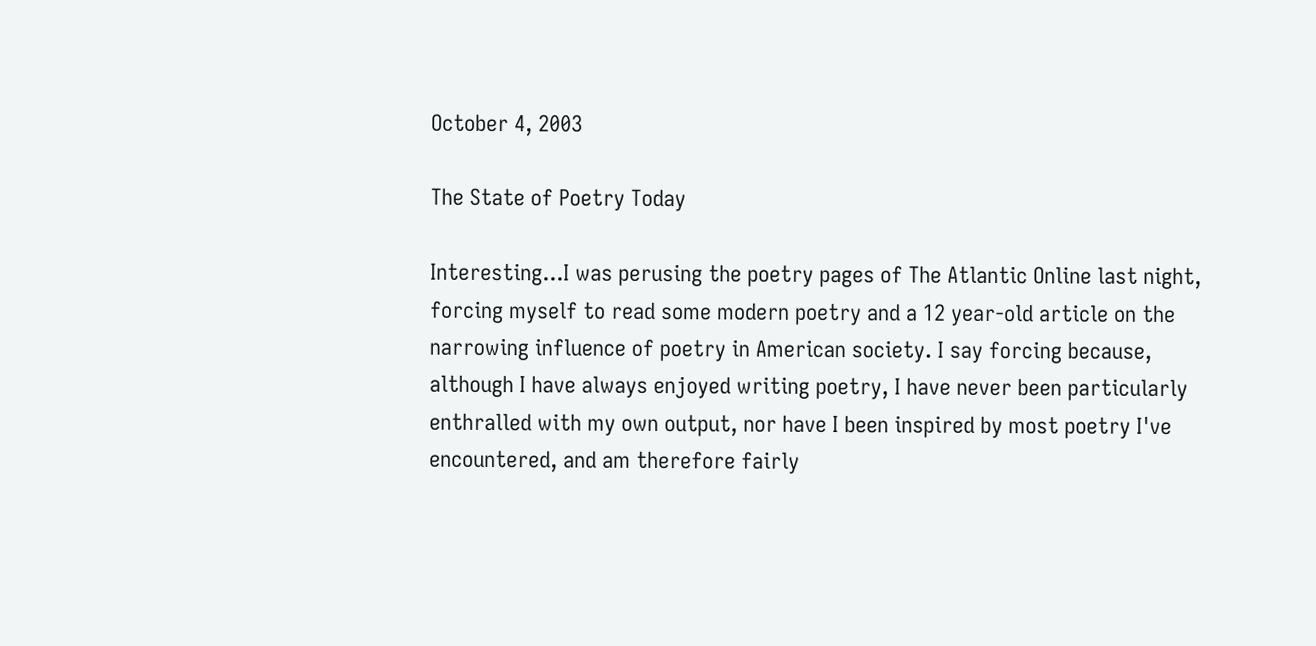October 4, 2003

The State of Poetry Today

Interesting...I was perusing the poetry pages of The Atlantic Online last night, forcing myself to read some modern poetry and a 12 year-old article on the narrowing influence of poetry in American society. I say forcing because, although I have always enjoyed writing poetry, I have never been particularly enthralled with my own output, nor have I been inspired by most poetry I've encountered, and am therefore fairly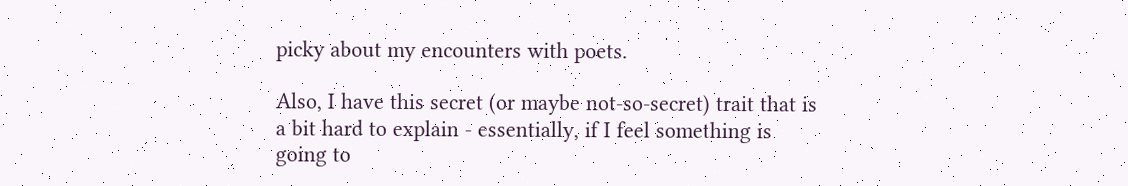picky about my encounters with poets.

Also, I have this secret (or maybe not-so-secret) trait that is a bit hard to explain - essentially, if I feel something is going to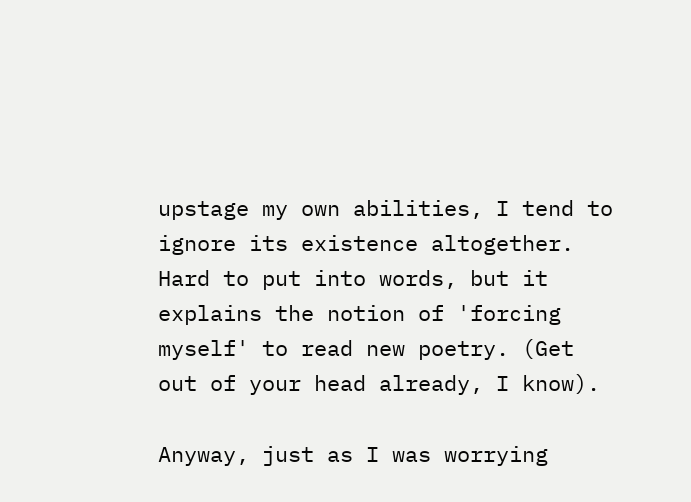upstage my own abilities, I tend to ignore its existence altogether. Hard to put into words, but it explains the notion of 'forcing myself' to read new poetry. (Get out of your head already, I know).

Anyway, just as I was worrying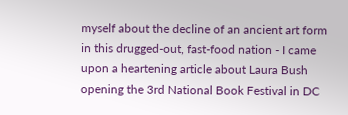myself about the decline of an ancient art form in this drugged-out, fast-food nation - I came upon a heartening article about Laura Bush opening the 3rd National Book Festival in DC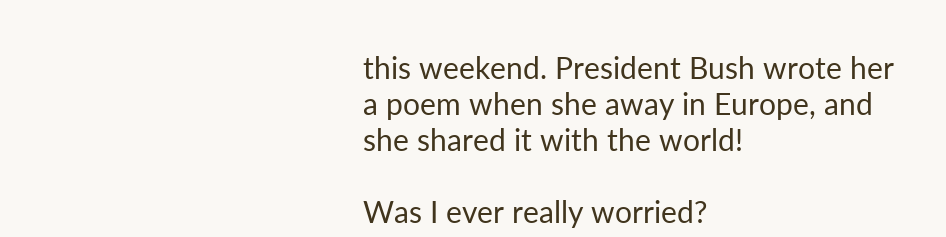this weekend. President Bush wrote her a poem when she away in Europe, and she shared it with the world!

Was I ever really worried?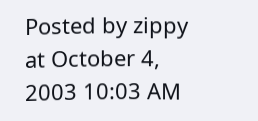Posted by zippy at October 4, 2003 10:03 AM